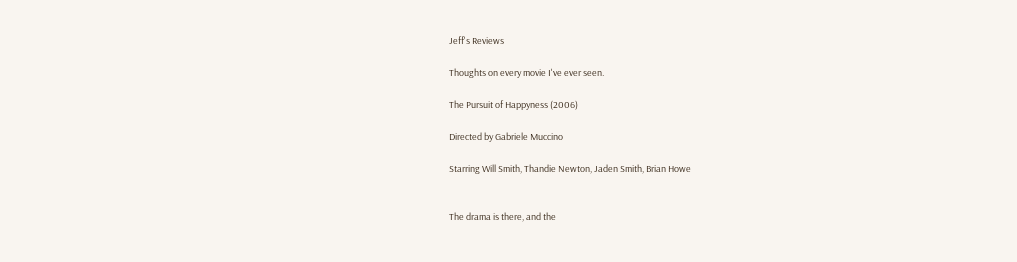Jeff's Reviews

Thoughts on every movie I've ever seen.

The Pursuit of Happyness (2006)

Directed by Gabriele Muccino

Starring Will Smith, Thandie Newton, Jaden Smith, Brian Howe


The drama is there, and the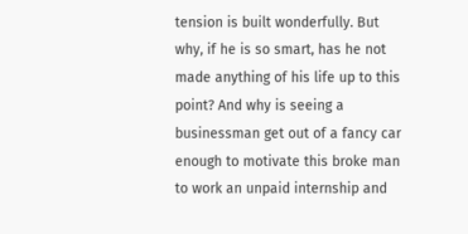tension is built wonderfully. But why, if he is so smart, has he not made anything of his life up to this point? And why is seeing a businessman get out of a fancy car enough to motivate this broke man to work an unpaid internship and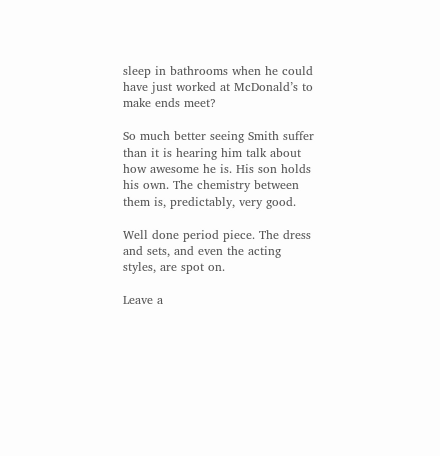sleep in bathrooms when he could have just worked at McDonald’s to make ends meet?

So much better seeing Smith suffer than it is hearing him talk about how awesome he is. His son holds his own. The chemistry between them is, predictably, very good.

Well done period piece. The dress and sets, and even the acting styles, are spot on.

Leave a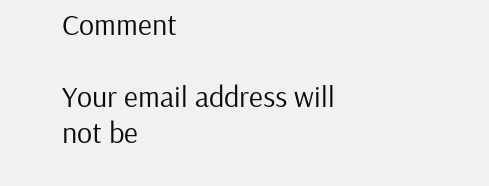Comment

Your email address will not be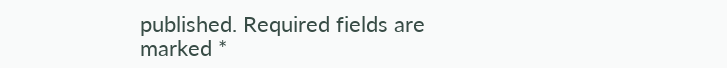published. Required fields are marked *